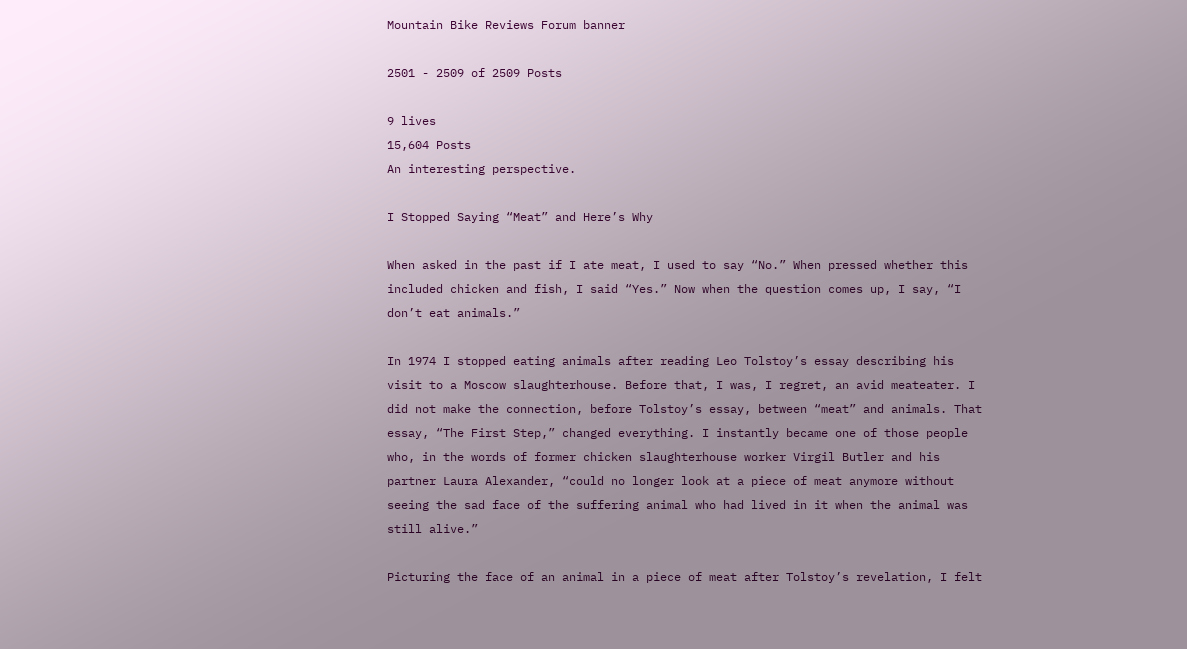Mountain Bike Reviews Forum banner

2501 - 2509 of 2509 Posts

9 lives
15,604 Posts
An interesting perspective.

I Stopped Saying “Meat” and Here’s Why

When asked in the past if I ate meat, I used to say “No.” When pressed whether this included chicken and fish, I said “Yes.” Now when the question comes up, I say, “I don’t eat animals.”

In 1974 I stopped eating animals after reading Leo Tolstoy’s essay describing his visit to a Moscow slaughterhouse. Before that, I was, I regret, an avid meateater. I did not make the connection, before Tolstoy’s essay, between “meat” and animals. That essay, “The First Step,” changed everything. I instantly became one of those people who, in the words of former chicken slaughterhouse worker Virgil Butler and his partner Laura Alexander, “could no longer look at a piece of meat anymore without seeing the sad face of the suffering animal who had lived in it when the animal was still alive.”

Picturing the face of an animal in a piece of meat after Tolstoy’s revelation, I felt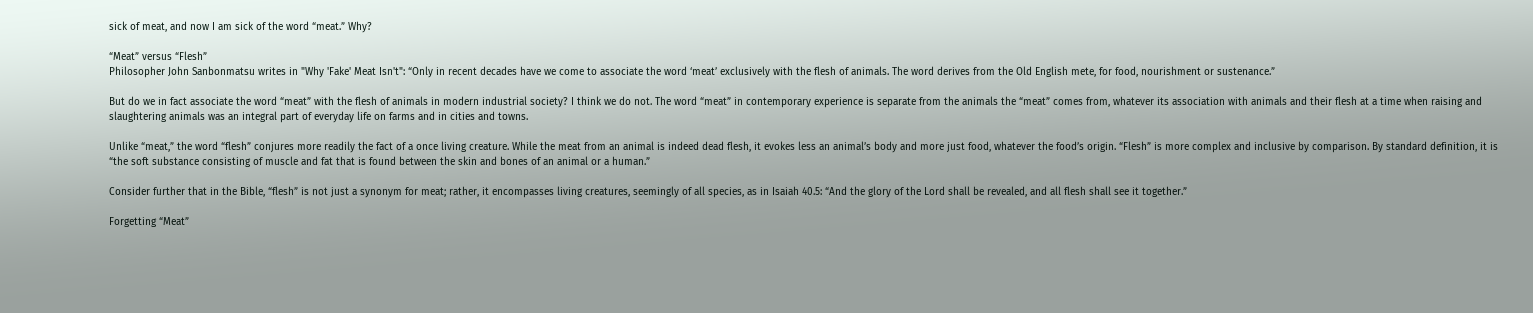sick of meat, and now I am sick of the word “meat.” Why?

“Meat” versus “Flesh”
Philosopher John Sanbonmatsu writes in "Why 'Fake' Meat Isn't": “Only in recent decades have we come to associate the word ‘meat’ exclusively with the flesh of animals. The word derives from the Old English mete, for food, nourishment or sustenance.”

But do we in fact associate the word “meat” with the flesh of animals in modern industrial society? I think we do not. The word “meat” in contemporary experience is separate from the animals the “meat” comes from, whatever its association with animals and their flesh at a time when raising and slaughtering animals was an integral part of everyday life on farms and in cities and towns.

Unlike “meat,” the word “flesh” conjures more readily the fact of a once living creature. While the meat from an animal is indeed dead flesh, it evokes less an animal’s body and more just food, whatever the food’s origin. “Flesh” is more complex and inclusive by comparison. By standard definition, it is “the soft substance consisting of muscle and fat that is found between the skin and bones of an animal or a human.”

Consider further that in the Bible, “flesh” is not just a synonym for meat; rather, it encompasses living creatures, seemingly of all species, as in Isaiah 40.5: “And the glory of the Lord shall be revealed, and all flesh shall see it together.”

Forgetting “Meat”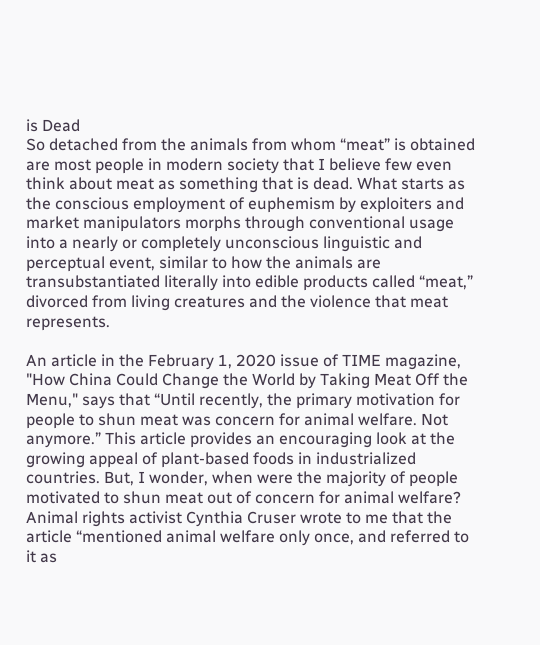is Dead
So detached from the animals from whom “meat” is obtained are most people in modern society that I believe few even think about meat as something that is dead. What starts as the conscious employment of euphemism by exploiters and market manipulators morphs through conventional usage into a nearly or completely unconscious linguistic and perceptual event, similar to how the animals are transubstantiated literally into edible products called “meat,” divorced from living creatures and the violence that meat represents.

An article in the February 1, 2020 issue of TIME magazine, "How China Could Change the World by Taking Meat Off the Menu," says that “Until recently, the primary motivation for people to shun meat was concern for animal welfare. Not anymore.” This article provides an encouraging look at the growing appeal of plant-based foods in industrialized countries. But, I wonder, when were the majority of people motivated to shun meat out of concern for animal welfare? Animal rights activist Cynthia Cruser wrote to me that the article “mentioned animal welfare only once, and referred to it as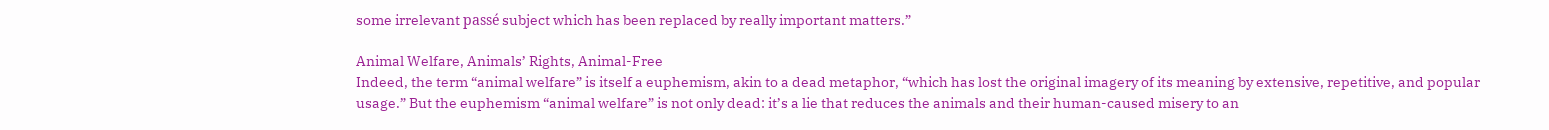some irrelevant passé subject which has been replaced by really important matters.”

Animal Welfare, Animals’ Rights, Animal-Free
Indeed, the term “animal welfare” is itself a euphemism, akin to a dead metaphor, “which has lost the original imagery of its meaning by extensive, repetitive, and popular usage.” But the euphemism “animal welfare” is not only dead: it’s a lie that reduces the animals and their human-caused misery to an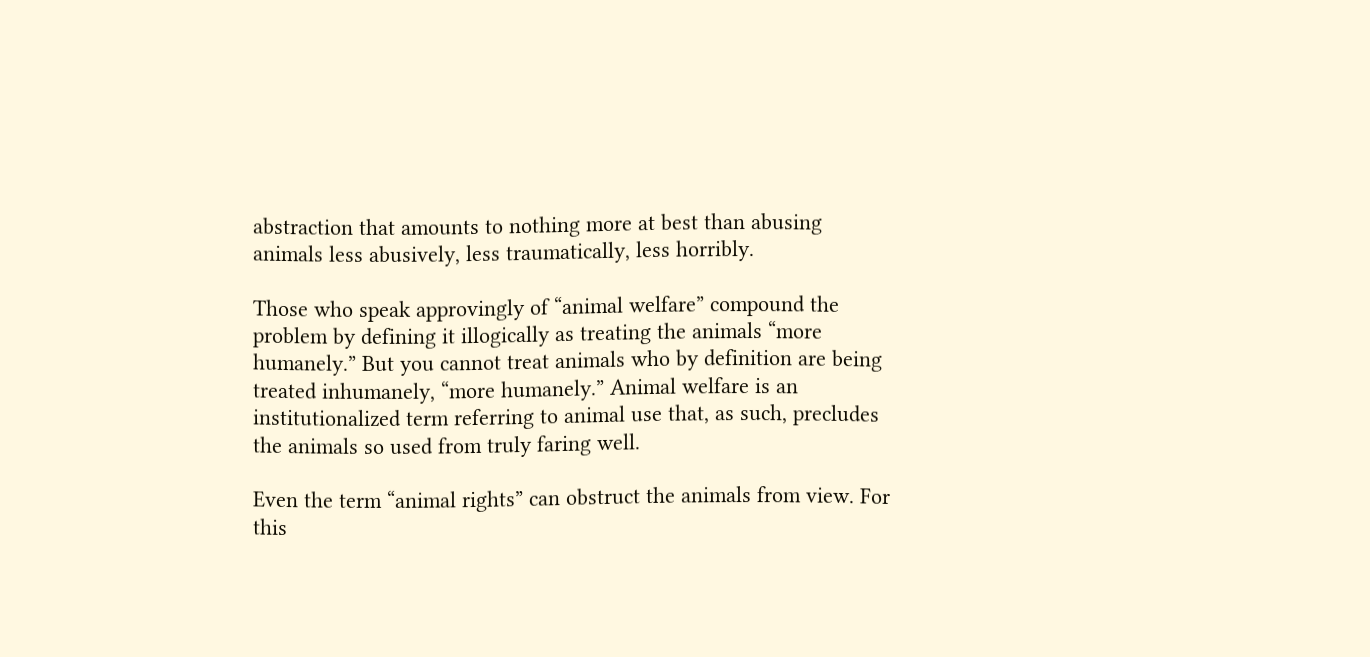abstraction that amounts to nothing more at best than abusing animals less abusively, less traumatically, less horribly.

Those who speak approvingly of “animal welfare” compound the problem by defining it illogically as treating the animals “more humanely.” But you cannot treat animals who by definition are being treated inhumanely, “more humanely.” Animal welfare is an institutionalized term referring to animal use that, as such, precludes the animals so used from truly faring well.

Even the term “animal rights” can obstruct the animals from view. For this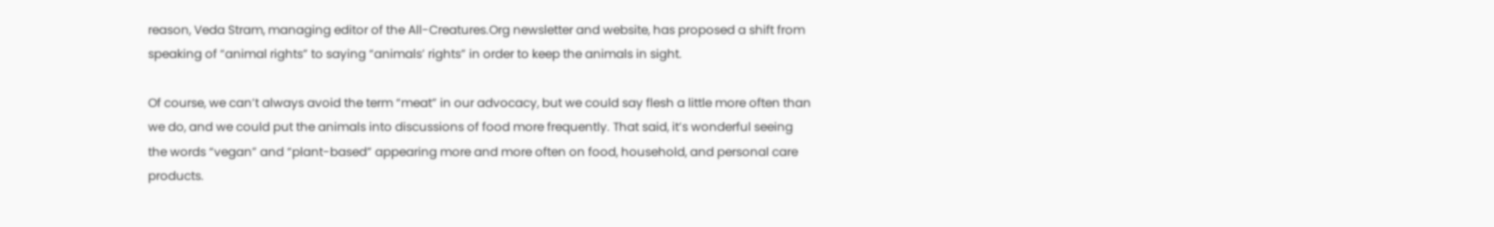reason, Veda Stram, managing editor of the All-Creatures.Org newsletter and website, has proposed a shift from speaking of “animal rights” to saying “animals’ rights” in order to keep the animals in sight.

Of course, we can’t always avoid the term “meat” in our advocacy, but we could say flesh a little more often than we do, and we could put the animals into discussions of food more frequently. That said, it’s wonderful seeing the words “vegan” and “plant-based” appearing more and more often on food, household, and personal care products.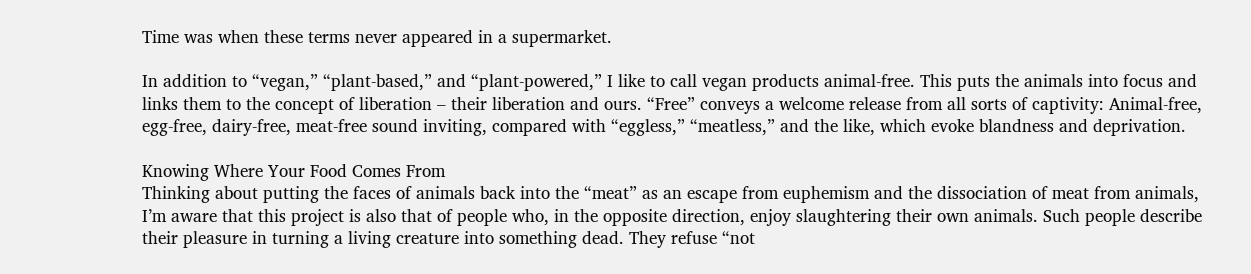Time was when these terms never appeared in a supermarket.

In addition to “vegan,” “plant-based,” and “plant-powered,” I like to call vegan products animal-free. This puts the animals into focus and links them to the concept of liberation – their liberation and ours. “Free” conveys a welcome release from all sorts of captivity: Animal-free, egg-free, dairy-free, meat-free sound inviting, compared with “eggless,” “meatless,” and the like, which evoke blandness and deprivation.

Knowing Where Your Food Comes From
Thinking about putting the faces of animals back into the “meat” as an escape from euphemism and the dissociation of meat from animals, I’m aware that this project is also that of people who, in the opposite direction, enjoy slaughtering their own animals. Such people describe their pleasure in turning a living creature into something dead. They refuse “not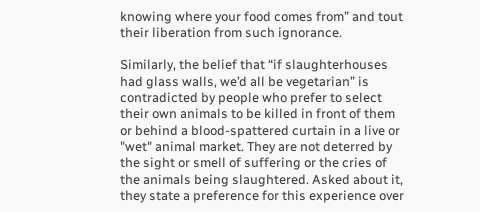knowing where your food comes from” and tout their liberation from such ignorance.

Similarly, the belief that “if slaughterhouses had glass walls, we’d all be vegetarian” is contradicted by people who prefer to select their own animals to be killed in front of them or behind a blood-spattered curtain in a live or "wet" animal market. They are not deterred by the sight or smell of suffering or the cries of the animals being slaughtered. Asked about it, they state a preference for this experience over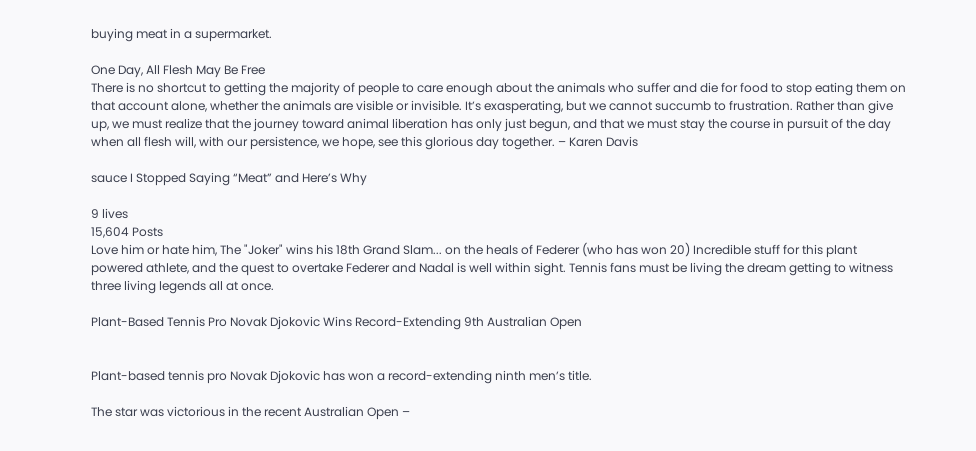buying meat in a supermarket.

One Day, All Flesh May Be Free
There is no shortcut to getting the majority of people to care enough about the animals who suffer and die for food to stop eating them on that account alone, whether the animals are visible or invisible. It’s exasperating, but we cannot succumb to frustration. Rather than give up, we must realize that the journey toward animal liberation has only just begun, and that we must stay the course in pursuit of the day when all flesh will, with our persistence, we hope, see this glorious day together. – Karen Davis

sauce I Stopped Saying “Meat” and Here’s Why

9 lives
15,604 Posts
Love him or hate him, The "Joker" wins his 18th Grand Slam... on the heals of Federer (who has won 20) Incredible stuff for this plant powered athlete, and the quest to overtake Federer and Nadal is well within sight. Tennis fans must be living the dream getting to witness three living legends all at once.

Plant-Based Tennis Pro Novak Djokovic Wins Record-Extending 9th Australian Open


Plant-based tennis pro Novak Djokovic has won a record-extending ninth men’s title.

The star was victorious in the recent Australian Open –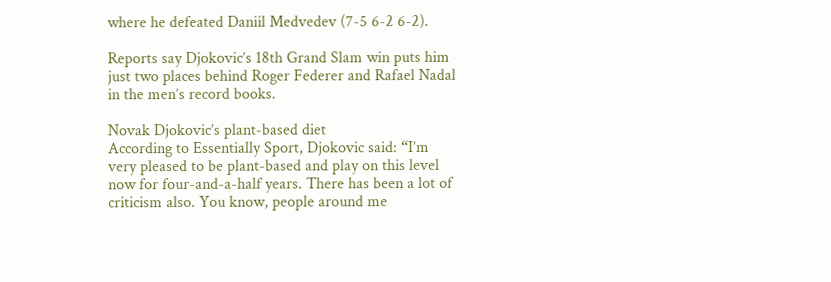where he defeated Daniil Medvedev (7-5 6-2 6-2).

Reports say Djokovic’s 18th Grand Slam win puts him just two places behind Roger Federer and Rafael Nadal in the men’s record books.

Novak Djokovic’s plant-based diet
According to Essentially Sport, Djokovic said: “I’m very pleased to be plant-based and play on this level now for four-and-a-half years. There has been a lot of criticism also. You know, people around me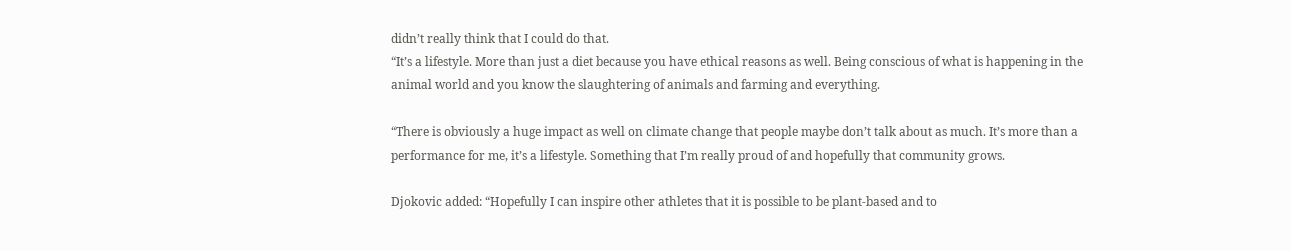didn’t really think that I could do that.
“It’s a lifestyle. More than just a diet because you have ethical reasons as well. Being conscious of what is happening in the animal world and you know the slaughtering of animals and farming and everything.

“There is obviously a huge impact as well on climate change that people maybe don’t talk about as much. It’s more than a performance for me, it’s a lifestyle. Something that I’m really proud of and hopefully that community grows.

Djokovic added: “Hopefully I can inspire other athletes that it is possible to be plant-based and to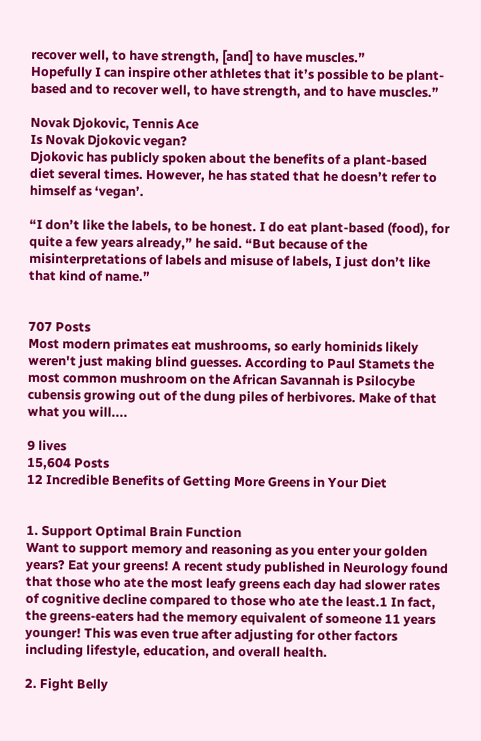recover well, to have strength, [and] to have muscles.”
Hopefully I can inspire other athletes that it’s possible to be plant-based and to recover well, to have strength, and to have muscles.”

Novak Djokovic, Tennis Ace
Is Novak Djokovic vegan?
Djokovic has publicly spoken about the benefits of a plant-based diet several times. However, he has stated that he doesn’t refer to himself as ‘vegan’.

“I don’t like the labels, to be honest. I do eat plant-based (food), for quite a few years already,” he said. “But because of the misinterpretations of labels and misuse of labels, I just don’t like that kind of name.”


707 Posts
Most modern primates eat mushrooms, so early hominids likely weren't just making blind guesses. According to Paul Stamets the most common mushroom on the African Savannah is Psilocybe cubensis growing out of the dung piles of herbivores. Make of that what you will....

9 lives
15,604 Posts
12 Incredible Benefits of Getting More Greens in Your Diet


1. Support Optimal Brain Function
Want to support memory and reasoning as you enter your golden years? Eat your greens! A recent study published in Neurology found that those who ate the most leafy greens each day had slower rates of cognitive decline compared to those who ate the least.1 In fact, the greens-eaters had the memory equivalent of someone 11 years younger! This was even true after adjusting for other factors including lifestyle, education, and overall health.

2. Fight Belly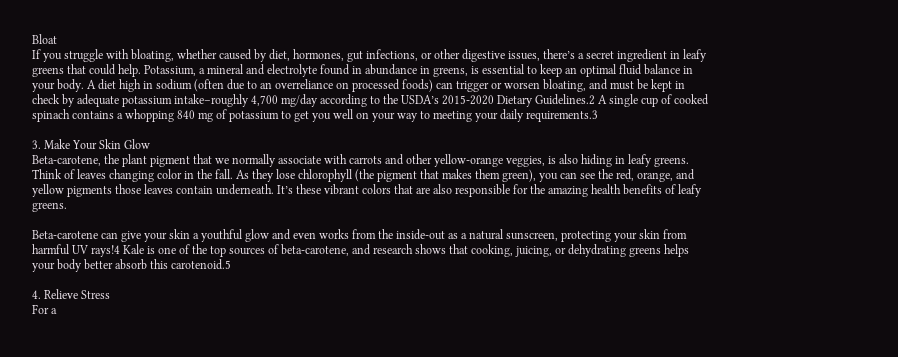Bloat
If you struggle with bloating, whether caused by diet, hormones, gut infections, or other digestive issues, there’s a secret ingredient in leafy greens that could help. Potassium, a mineral and electrolyte found in abundance in greens, is essential to keep an optimal fluid balance in your body. A diet high in sodium (often due to an overreliance on processed foods) can trigger or worsen bloating, and must be kept in check by adequate potassium intake–roughly 4,700 mg/day according to the USDA’s 2015-2020 Dietary Guidelines.2 A single cup of cooked spinach contains a whopping 840 mg of potassium to get you well on your way to meeting your daily requirements.3

3. Make Your Skin Glow
Beta-carotene, the plant pigment that we normally associate with carrots and other yellow-orange veggies, is also hiding in leafy greens. Think of leaves changing color in the fall. As they lose chlorophyll (the pigment that makes them green), you can see the red, orange, and yellow pigments those leaves contain underneath. It’s these vibrant colors that are also responsible for the amazing health benefits of leafy greens.

Beta-carotene can give your skin a youthful glow and even works from the inside-out as a natural sunscreen, protecting your skin from harmful UV rays!4 Kale is one of the top sources of beta-carotene, and research shows that cooking, juicing, or dehydrating greens helps your body better absorb this carotenoid.5

4. Relieve Stress
For a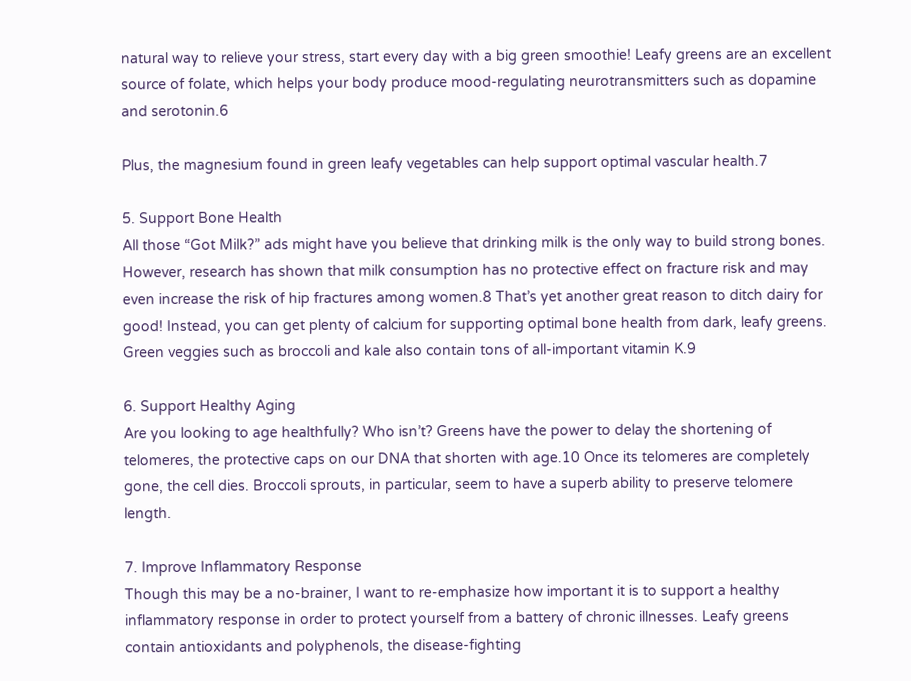natural way to relieve your stress, start every day with a big green smoothie! Leafy greens are an excellent source of folate, which helps your body produce mood-regulating neurotransmitters such as dopamine and serotonin.6

Plus, the magnesium found in green leafy vegetables can help support optimal vascular health.7

5. Support Bone Health
All those “Got Milk?” ads might have you believe that drinking milk is the only way to build strong bones. However, research has shown that milk consumption has no protective effect on fracture risk and may even increase the risk of hip fractures among women.8 That’s yet another great reason to ditch dairy for good! Instead, you can get plenty of calcium for supporting optimal bone health from dark, leafy greens. Green veggies such as broccoli and kale also contain tons of all-important vitamin K.9

6. Support Healthy Aging
Are you looking to age healthfully? Who isn’t? Greens have the power to delay the shortening of telomeres, the protective caps on our DNA that shorten with age.10 Once its telomeres are completely gone, the cell dies. Broccoli sprouts, in particular, seem to have a superb ability to preserve telomere length.

7. Improve Inflammatory Response
Though this may be a no-brainer, I want to re-emphasize how important it is to support a healthy inflammatory response in order to protect yourself from a battery of chronic illnesses. Leafy greens contain antioxidants and polyphenols, the disease-fighting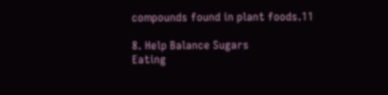compounds found in plant foods.11

8. Help Balance Sugars
Eating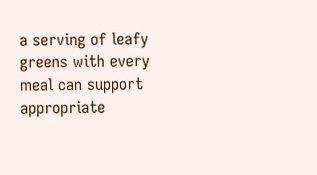a serving of leafy greens with every meal can support appropriate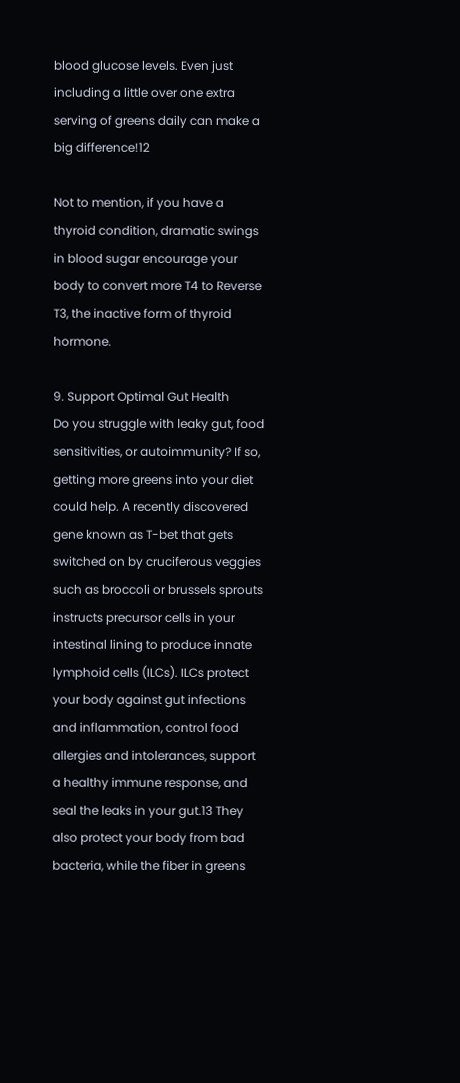blood glucose levels. Even just including a little over one extra serving of greens daily can make a big difference!12

Not to mention, if you have a thyroid condition, dramatic swings in blood sugar encourage your body to convert more T4 to Reverse T3, the inactive form of thyroid hormone.

9. Support Optimal Gut Health
Do you struggle with leaky gut, food sensitivities, or autoimmunity? If so, getting more greens into your diet could help. A recently discovered gene known as T-bet that gets switched on by cruciferous veggies such as broccoli or brussels sprouts instructs precursor cells in your intestinal lining to produce innate lymphoid cells (ILCs). ILCs protect your body against gut infections and inflammation, control food allergies and intolerances, support a healthy immune response, and seal the leaks in your gut.13 They also protect your body from bad bacteria, while the fiber in greens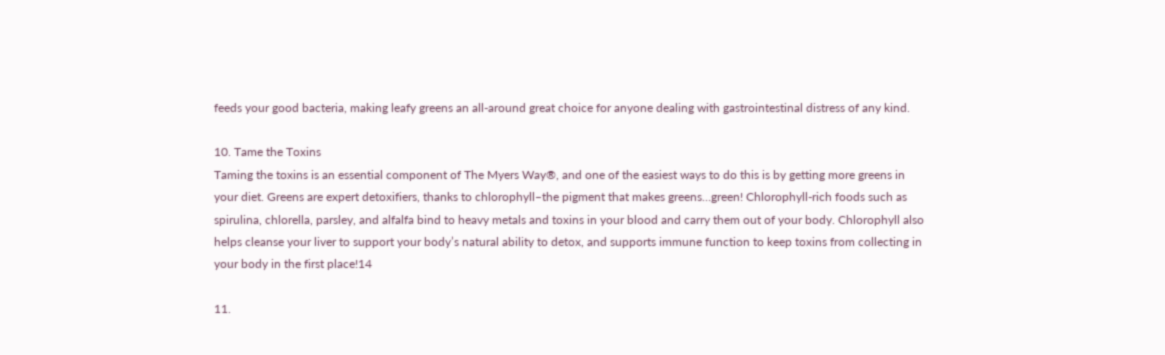feeds your good bacteria, making leafy greens an all-around great choice for anyone dealing with gastrointestinal distress of any kind.

10. Tame the Toxins
Taming the toxins is an essential component of The Myers Way®, and one of the easiest ways to do this is by getting more greens in your diet. Greens are expert detoxifiers, thanks to chlorophyll–the pigment that makes greens…green! Chlorophyll-rich foods such as spirulina, chlorella, parsley, and alfalfa bind to heavy metals and toxins in your blood and carry them out of your body. Chlorophyll also helps cleanse your liver to support your body’s natural ability to detox, and supports immune function to keep toxins from collecting in your body in the first place!14

11.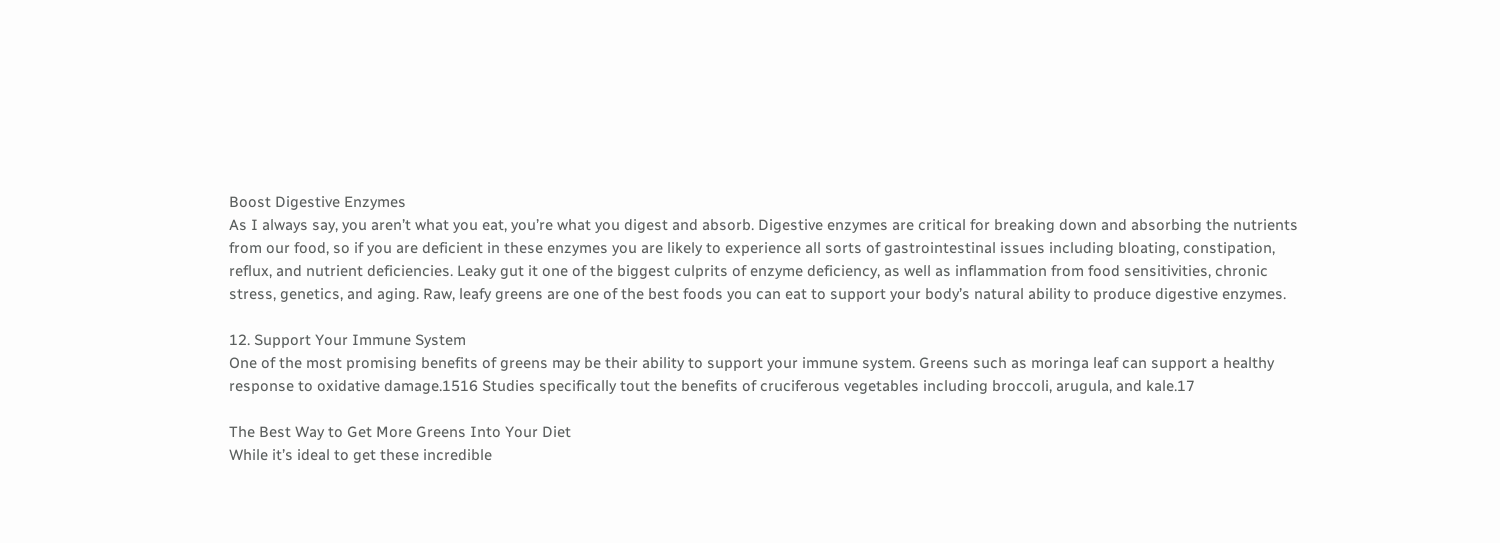Boost Digestive Enzymes
As I always say, you aren’t what you eat, you’re what you digest and absorb. Digestive enzymes are critical for breaking down and absorbing the nutrients from our food, so if you are deficient in these enzymes you are likely to experience all sorts of gastrointestinal issues including bloating, constipation, reflux, and nutrient deficiencies. Leaky gut it one of the biggest culprits of enzyme deficiency, as well as inflammation from food sensitivities, chronic stress, genetics, and aging. Raw, leafy greens are one of the best foods you can eat to support your body’s natural ability to produce digestive enzymes.

12. Support Your Immune System
One of the most promising benefits of greens may be their ability to support your immune system. Greens such as moringa leaf can support a healthy response to oxidative damage.1516 Studies specifically tout the benefits of cruciferous vegetables including broccoli, arugula, and kale.17

The Best Way to Get More Greens Into Your Diet
While it’s ideal to get these incredible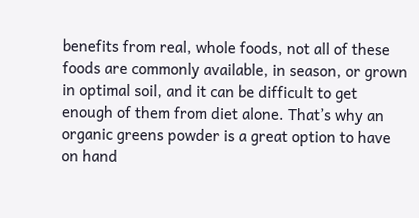benefits from real, whole foods, not all of these foods are commonly available, in season, or grown in optimal soil, and it can be difficult to get enough of them from diet alone. That’s why an organic greens powder is a great option to have on hand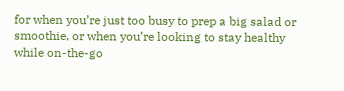for when you’re just too busy to prep a big salad or smoothie, or when you’re looking to stay healthy while on-the-go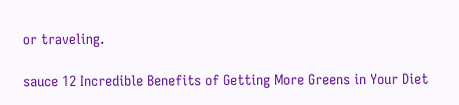or traveling.

sauce 12 Incredible Benefits of Getting More Greens in Your Diet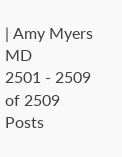| Amy Myers MD
2501 - 2509 of 2509 Posts